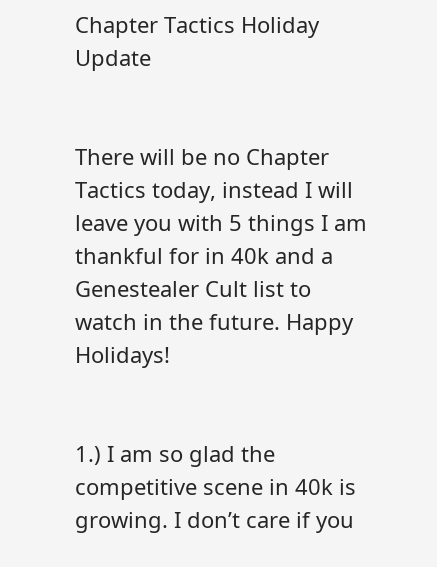Chapter Tactics Holiday Update


There will be no Chapter Tactics today, instead I will leave you with 5 things I am thankful for in 40k and a Genestealer Cult list to watch in the future. Happy Holidays!


1.) I am so glad the competitive scene in 40k is growing. I don’t care if you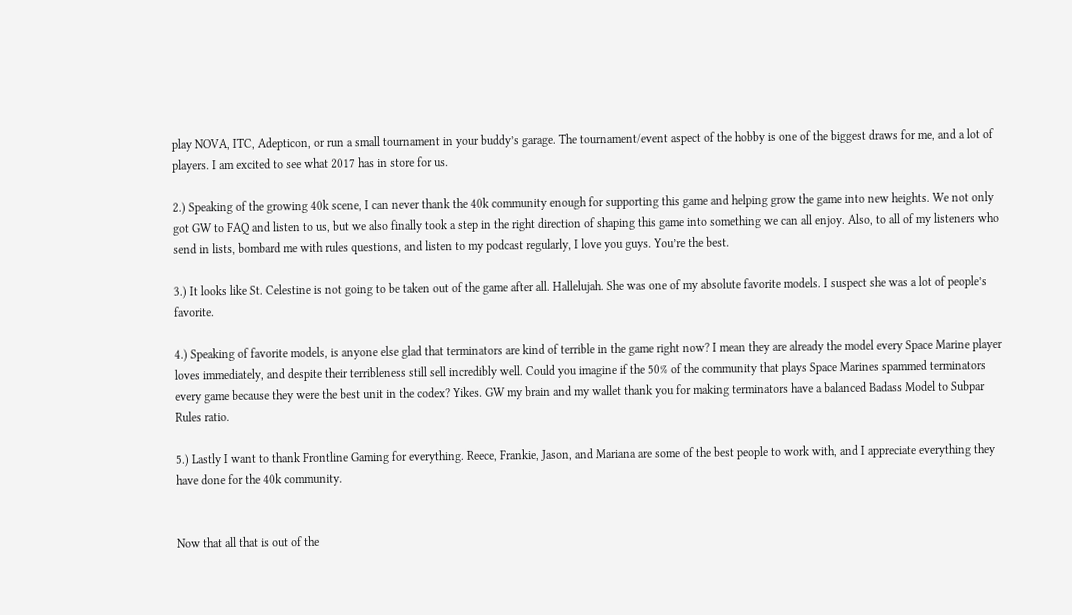play NOVA, ITC, Adepticon, or run a small tournament in your buddy’s garage. The tournament/event aspect of the hobby is one of the biggest draws for me, and a lot of players. I am excited to see what 2017 has in store for us.

2.) Speaking of the growing 40k scene, I can never thank the 40k community enough for supporting this game and helping grow the game into new heights. We not only got GW to FAQ and listen to us, but we also finally took a step in the right direction of shaping this game into something we can all enjoy. Also, to all of my listeners who send in lists, bombard me with rules questions, and listen to my podcast regularly, I love you guys. You’re the best.

3.) It looks like St. Celestine is not going to be taken out of the game after all. Hallelujah. She was one of my absolute favorite models. I suspect she was a lot of people’s favorite.

4.) Speaking of favorite models, is anyone else glad that terminators are kind of terrible in the game right now? I mean they are already the model every Space Marine player loves immediately, and despite their terribleness still sell incredibly well. Could you imagine if the 50% of the community that plays Space Marines spammed terminators every game because they were the best unit in the codex? Yikes. GW my brain and my wallet thank you for making terminators have a balanced Badass Model to Subpar Rules ratio.

5.) Lastly I want to thank Frontline Gaming for everything. Reece, Frankie, Jason, and Mariana are some of the best people to work with, and I appreciate everything they have done for the 40k community.


Now that all that is out of the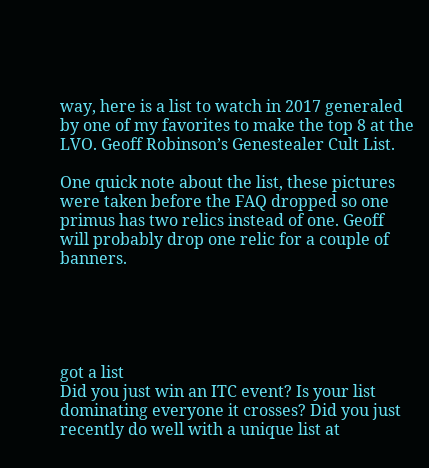way, here is a list to watch in 2017 generaled by one of my favorites to make the top 8 at the LVO. Geoff Robinson’s Genestealer Cult List.

One quick note about the list, these pictures were taken before the FAQ dropped so one primus has two relics instead of one. Geoff will probably drop one relic for a couple of banners.





got a list
Did you just win an ITC event? Is your list dominating everyone it crosses? Did you just recently do well with a unique list at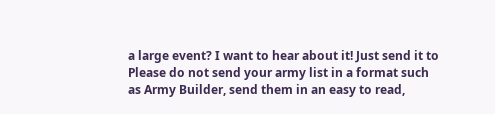a large event? I want to hear about it! Just send it to
Please do not send your army list in a format such as Army Builder, send them in an easy to read,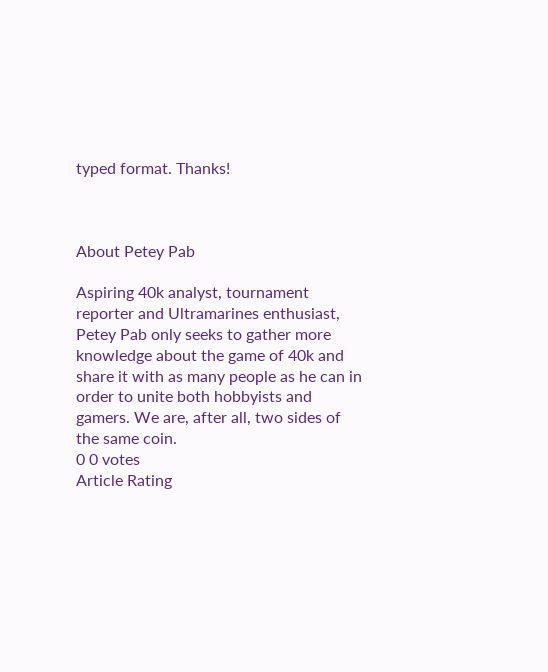typed format. Thanks!



About Petey Pab

Aspiring 40k analyst, tournament reporter and Ultramarines enthusiast, Petey Pab only seeks to gather more knowledge about the game of 40k and share it with as many people as he can in order to unite both hobbyists and gamers. We are, after all, two sides of the same coin.
0 0 votes
Article Rating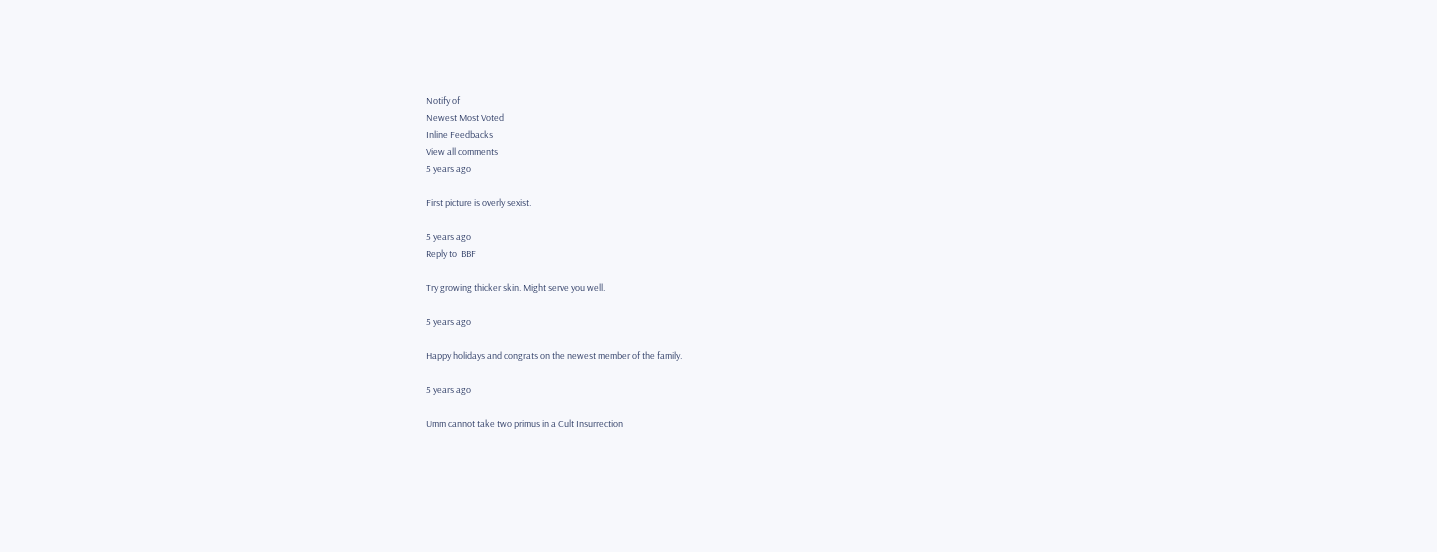Notify of
Newest Most Voted
Inline Feedbacks
View all comments
5 years ago

First picture is overly sexist.

5 years ago
Reply to  BBF

Try growing thicker skin. Might serve you well.

5 years ago

Happy holidays and congrats on the newest member of the family.

5 years ago

Umm cannot take two primus in a Cult Insurrection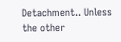Detachment.. Unless the other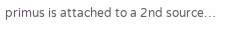primus is attached to a 2nd source…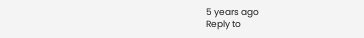5 years ago
Reply to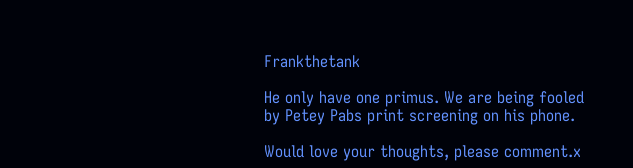Frankthetank

He only have one primus. We are being fooled by Petey Pabs print screening on his phone.

Would love your thoughts, please comment.x